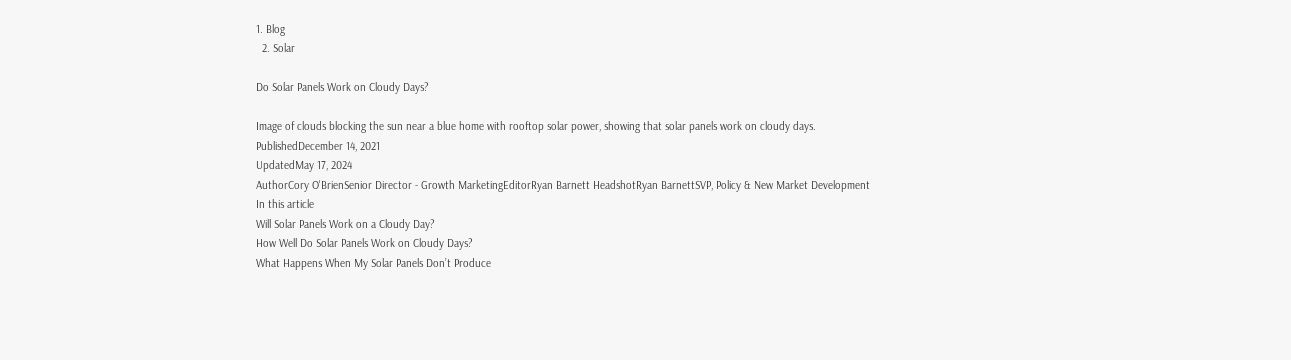1. Blog
  2. Solar

Do Solar Panels Work on Cloudy Days?

Image of clouds blocking the sun near a blue home with rooftop solar power, showing that solar panels work on cloudy days.
PublishedDecember 14, 2021
UpdatedMay 17, 2024
AuthorCory O'BrienSenior Director - Growth MarketingEditorRyan Barnett HeadshotRyan BarnettSVP, Policy & New Market Development
In this article
Will Solar Panels Work on a Cloudy Day?
How Well Do Solar Panels Work on Cloudy Days?
What Happens When My Solar Panels Don’t Produce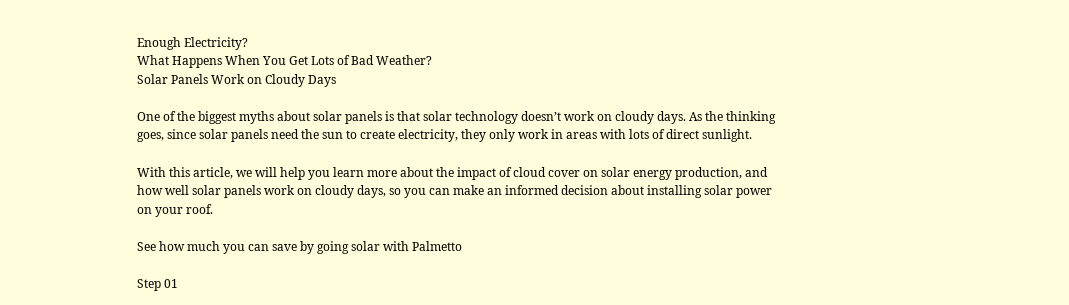Enough Electricity?
What Happens When You Get Lots of Bad Weather?
Solar Panels Work on Cloudy Days

One of the biggest myths about solar panels is that solar technology doesn’t work on cloudy days. As the thinking goes, since solar panels need the sun to create electricity, they only work in areas with lots of direct sunlight.

With this article, we will help you learn more about the impact of cloud cover on solar energy production, and how well solar panels work on cloudy days, so you can make an informed decision about installing solar power on your roof.

See how much you can save by going solar with Palmetto

Step 01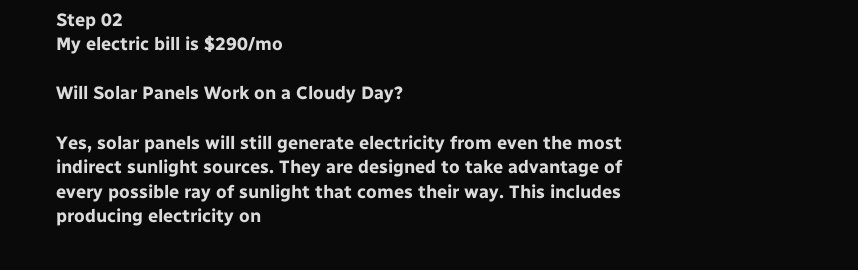Step 02
My electric bill is $290/mo

Will Solar Panels Work on a Cloudy Day?

Yes, solar panels will still generate electricity from even the most indirect sunlight sources. They are designed to take advantage of every possible ray of sunlight that comes their way. This includes producing electricity on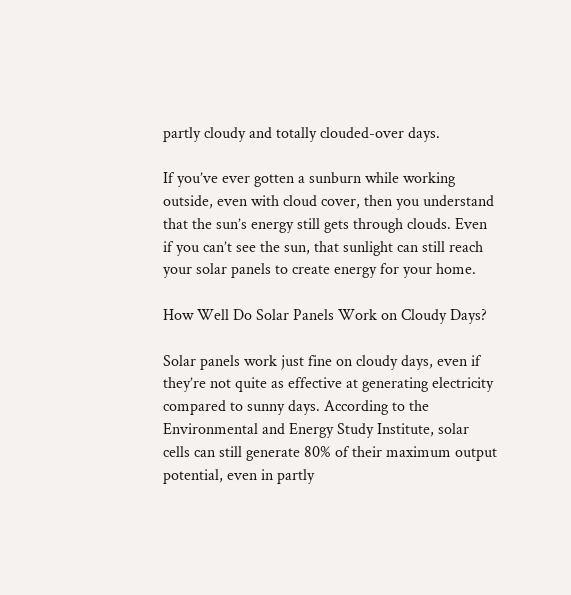partly cloudy and totally clouded-over days.

If you’ve ever gotten a sunburn while working outside, even with cloud cover, then you understand that the sun’s energy still gets through clouds. Even if you can’t see the sun, that sunlight can still reach your solar panels to create energy for your home.

How Well Do Solar Panels Work on Cloudy Days?

Solar panels work just fine on cloudy days, even if they’re not quite as effective at generating electricity compared to sunny days. According to the Environmental and Energy Study Institute, solar cells can still generate 80% of their maximum output potential, even in partly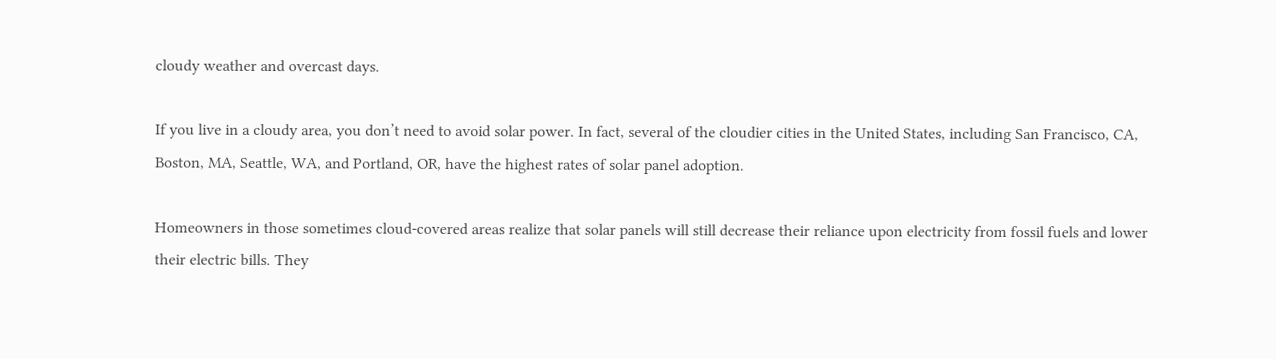cloudy weather and overcast days.

If you live in a cloudy area, you don’t need to avoid solar power. In fact, several of the cloudier cities in the United States, including San Francisco, CA, Boston, MA, Seattle, WA, and Portland, OR, have the highest rates of solar panel adoption.

Homeowners in those sometimes cloud-covered areas realize that solar panels will still decrease their reliance upon electricity from fossil fuels and lower their electric bills. They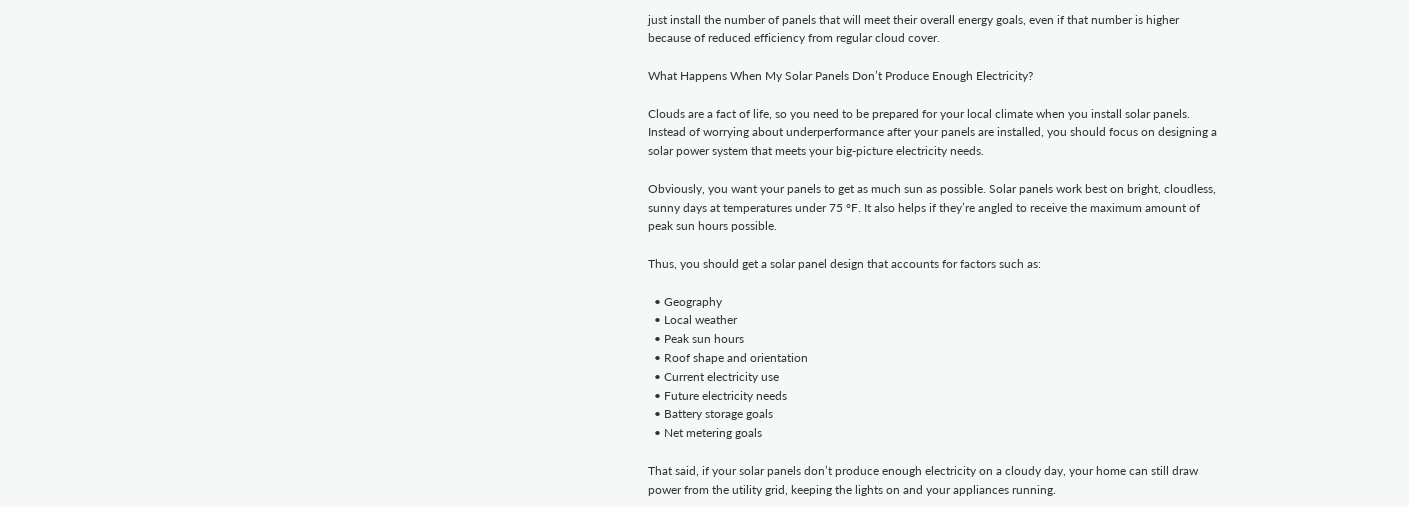just install the number of panels that will meet their overall energy goals, even if that number is higher because of reduced efficiency from regular cloud cover.

What Happens When My Solar Panels Don’t Produce Enough Electricity?

Clouds are a fact of life, so you need to be prepared for your local climate when you install solar panels. Instead of worrying about underperformance after your panels are installed, you should focus on designing a solar power system that meets your big-picture electricity needs.

Obviously, you want your panels to get as much sun as possible. Solar panels work best on bright, cloudless, sunny days at temperatures under 75 °F. It also helps if they’re angled to receive the maximum amount of peak sun hours possible.

Thus, you should get a solar panel design that accounts for factors such as:

  • Geography
  • Local weather
  • Peak sun hours
  • Roof shape and orientation
  • Current electricity use
  • Future electricity needs
  • Battery storage goals
  • Net metering goals

That said, if your solar panels don’t produce enough electricity on a cloudy day, your home can still draw power from the utility grid, keeping the lights on and your appliances running.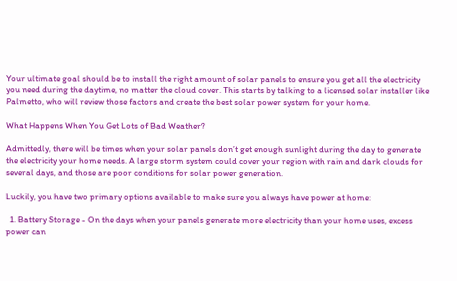Your ultimate goal should be to install the right amount of solar panels to ensure you get all the electricity you need during the daytime, no matter the cloud cover. This starts by talking to a licensed solar installer like Palmetto, who will review those factors and create the best solar power system for your home.

What Happens When You Get Lots of Bad Weather?

Admittedly, there will be times when your solar panels don’t get enough sunlight during the day to generate the electricity your home needs. A large storm system could cover your region with rain and dark clouds for several days, and those are poor conditions for solar power generation.

Luckily, you have two primary options available to make sure you always have power at home:

  1. Battery Storage - On the days when your panels generate more electricity than your home uses, excess power can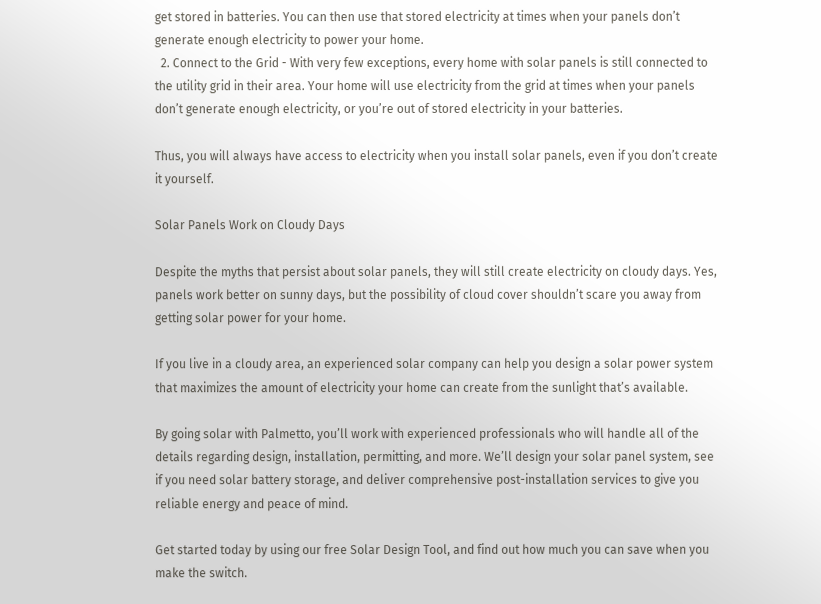get stored in batteries. You can then use that stored electricity at times when your panels don’t generate enough electricity to power your home.
  2. Connect to the Grid - With very few exceptions, every home with solar panels is still connected to the utility grid in their area. Your home will use electricity from the grid at times when your panels don’t generate enough electricity, or you’re out of stored electricity in your batteries.

Thus, you will always have access to electricity when you install solar panels, even if you don’t create it yourself.

Solar Panels Work on Cloudy Days

Despite the myths that persist about solar panels, they will still create electricity on cloudy days. Yes, panels work better on sunny days, but the possibility of cloud cover shouldn’t scare you away from getting solar power for your home.

If you live in a cloudy area, an experienced solar company can help you design a solar power system that maximizes the amount of electricity your home can create from the sunlight that’s available.

By going solar with Palmetto, you’ll work with experienced professionals who will handle all of the details regarding design, installation, permitting, and more. We’ll design your solar panel system, see if you need solar battery storage, and deliver comprehensive post-installation services to give you reliable energy and peace of mind.

Get started today by using our free Solar Design Tool, and find out how much you can save when you make the switch.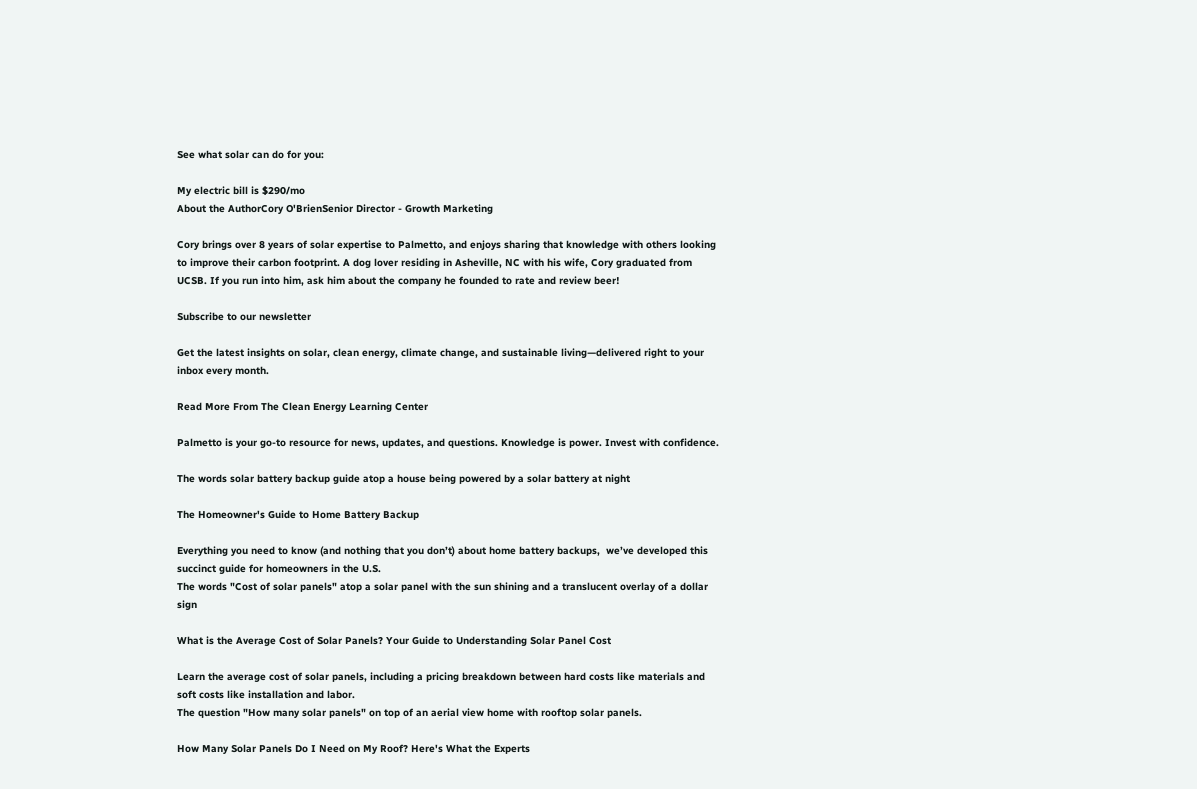See what solar can do for you:

My electric bill is $290/mo
About the AuthorCory O'BrienSenior Director - Growth Marketing

Cory brings over 8 years of solar expertise to Palmetto, and enjoys sharing that knowledge with others looking to improve their carbon footprint. A dog lover residing in Asheville, NC with his wife, Cory graduated from UCSB. If you run into him, ask him about the company he founded to rate and review beer!

Subscribe to our newsletter

Get the latest insights on solar, clean energy, climate change, and sustainable living—delivered right to your inbox every month.

Read More From The Clean Energy Learning Center

Palmetto is your go-to resource for news, updates, and questions. Knowledge is power. Invest with confidence.

The words solar battery backup guide atop a house being powered by a solar battery at night

The Homeowner's Guide to Home Battery Backup

Everything you need to know (and nothing that you don’t) about home battery backups,  we’ve developed this succinct guide for homeowners in the U.S.
The words "Cost of solar panels" atop a solar panel with the sun shining and a translucent overlay of a dollar sign

What is the Average Cost of Solar Panels? Your Guide to Understanding Solar Panel Cost

Learn the average cost of solar panels, including a pricing breakdown between hard costs like materials and soft costs like installation and labor.
The question "How many solar panels" on top of an aerial view home with rooftop solar panels.

How Many Solar Panels Do I Need on My Roof? Here's What the Experts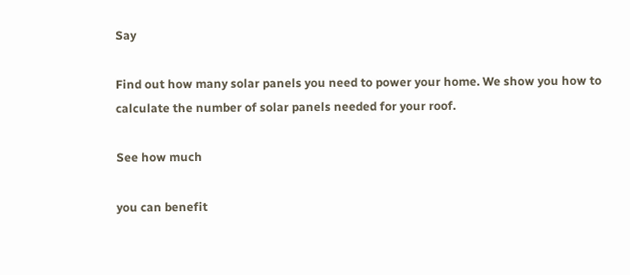Say

Find out how many solar panels you need to power your home. We show you how to calculate the number of solar panels needed for your roof.

See how much

you can benefit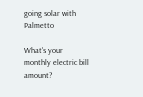going solar with Palmetto

What's your monthly electric bill amount?